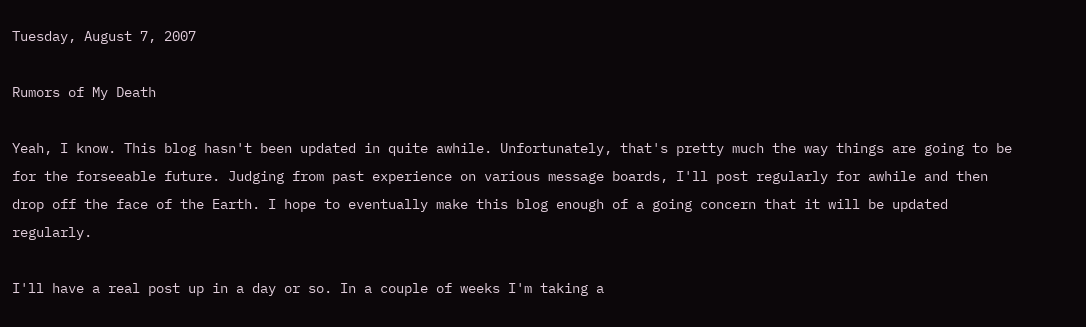Tuesday, August 7, 2007

Rumors of My Death

Yeah, I know. This blog hasn't been updated in quite awhile. Unfortunately, that's pretty much the way things are going to be for the forseeable future. Judging from past experience on various message boards, I'll post regularly for awhile and then drop off the face of the Earth. I hope to eventually make this blog enough of a going concern that it will be updated regularly.

I'll have a real post up in a day or so. In a couple of weeks I'm taking a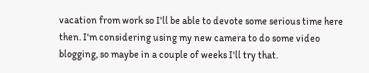vacation from work so I'll be able to devote some serious time here then. I'm considering using my new camera to do some video blogging, so maybe in a couple of weeks I'll try that.